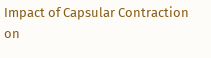Impact of Capsular Contraction on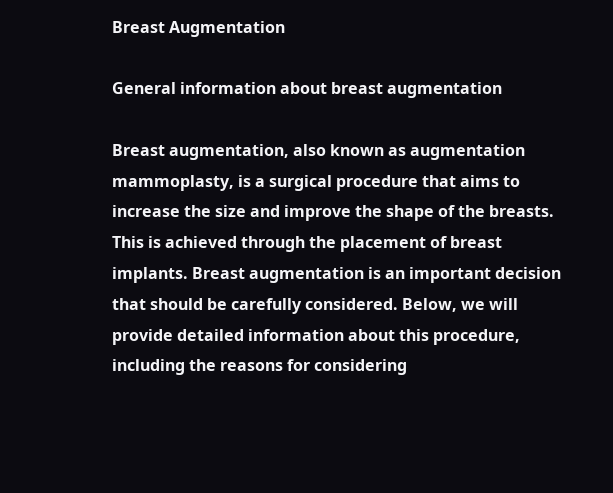Breast Augmentation

General information about breast augmentation

Breast augmentation, also known as augmentation mammoplasty, is a surgical procedure that aims to increase the size and improve the shape of the breasts. This is achieved through the placement of breast implants. Breast augmentation is an important decision that should be carefully considered. Below, we will provide detailed information about this procedure, including the reasons for considering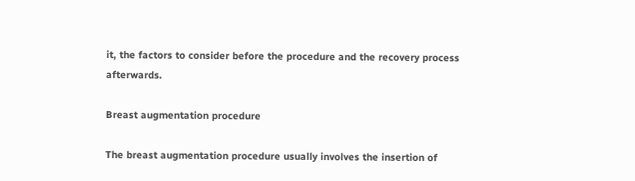it, the factors to consider before the procedure and the recovery process afterwards.

Breast augmentation procedure

The breast augmentation procedure usually involves the insertion of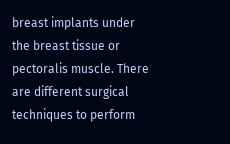breast implants under the breast tissue or pectoralis muscle. There are different surgical techniques to perform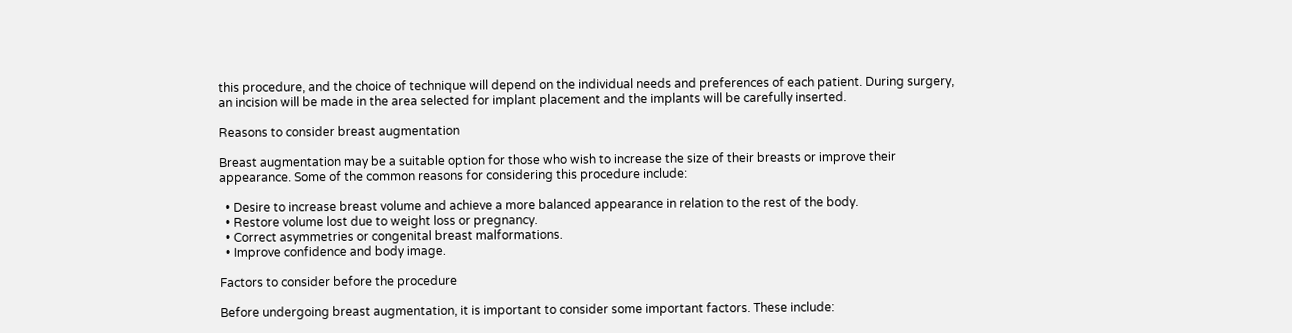this procedure, and the choice of technique will depend on the individual needs and preferences of each patient. During surgery, an incision will be made in the area selected for implant placement and the implants will be carefully inserted.

Reasons to consider breast augmentation

Breast augmentation may be a suitable option for those who wish to increase the size of their breasts or improve their appearance. Some of the common reasons for considering this procedure include:

  • Desire to increase breast volume and achieve a more balanced appearance in relation to the rest of the body.
  • Restore volume lost due to weight loss or pregnancy.
  • Correct asymmetries or congenital breast malformations.
  • Improve confidence and body image.

Factors to consider before the procedure

Before undergoing breast augmentation, it is important to consider some important factors. These include: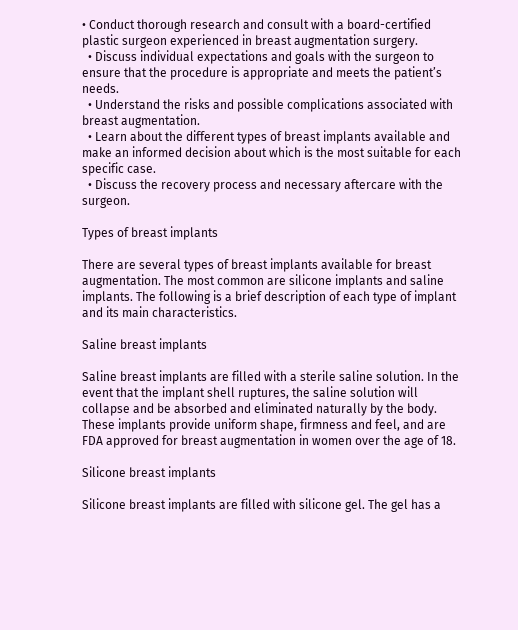• Conduct thorough research and consult with a board-certified plastic surgeon experienced in breast augmentation surgery.
  • Discuss individual expectations and goals with the surgeon to ensure that the procedure is appropriate and meets the patient’s needs.
  • Understand the risks and possible complications associated with breast augmentation.
  • Learn about the different types of breast implants available and make an informed decision about which is the most suitable for each specific case.
  • Discuss the recovery process and necessary aftercare with the surgeon.

Types of breast implants

There are several types of breast implants available for breast augmentation. The most common are silicone implants and saline implants. The following is a brief description of each type of implant and its main characteristics.

Saline breast implants

Saline breast implants are filled with a sterile saline solution. In the event that the implant shell ruptures, the saline solution will collapse and be absorbed and eliminated naturally by the body. These implants provide uniform shape, firmness and feel, and are FDA approved for breast augmentation in women over the age of 18.

Silicone breast implants

Silicone breast implants are filled with silicone gel. The gel has a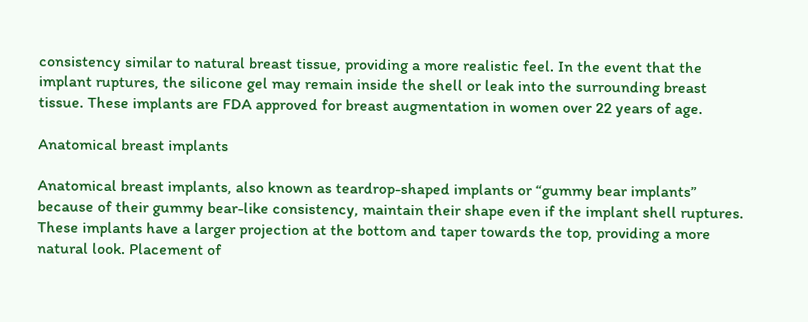consistency similar to natural breast tissue, providing a more realistic feel. In the event that the implant ruptures, the silicone gel may remain inside the shell or leak into the surrounding breast tissue. These implants are FDA approved for breast augmentation in women over 22 years of age.

Anatomical breast implants

Anatomical breast implants, also known as teardrop-shaped implants or “gummy bear implants” because of their gummy bear-like consistency, maintain their shape even if the implant shell ruptures. These implants have a larger projection at the bottom and taper towards the top, providing a more natural look. Placement of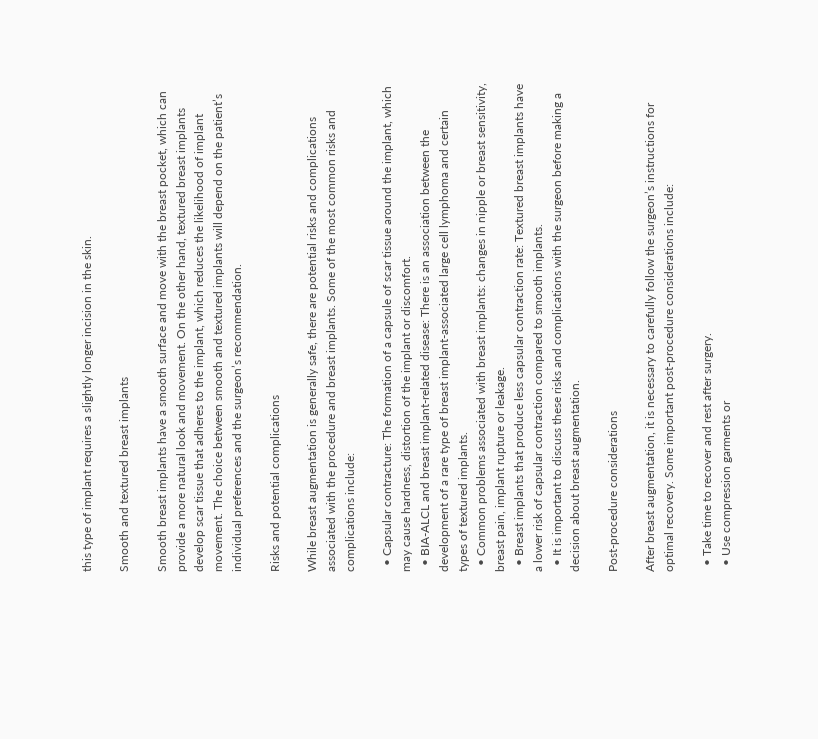this type of implant requires a slightly longer incision in the skin.

Smooth and textured breast implants

Smooth breast implants have a smooth surface and move with the breast pocket, which can provide a more natural look and movement. On the other hand, textured breast implants develop scar tissue that adheres to the implant, which reduces the likelihood of implant movement. The choice between smooth and textured implants will depend on the patient’s individual preferences and the surgeon’s recommendation.

Risks and potential complications

While breast augmentation is generally safe, there are potential risks and complications associated with the procedure and breast implants. Some of the most common risks and complications include:

  • Capsular contracture: The formation of a capsule of scar tissue around the implant, which may cause hardness, distortion of the implant or discomfort.
  • BIA-ALCL and breast implant-related disease: There is an association between the development of a rare type of breast implant-associated large cell lymphoma and certain types of textured implants.
  • Common problems associated with breast implants: changes in nipple or breast sensitivity, breast pain, implant rupture or leakage.
  • Breast implants that produce less capsular contraction rate: Textured breast implants have a lower risk of capsular contraction compared to smooth implants.
  • It is important to discuss these risks and complications with the surgeon before making a decision about breast augmentation.

Post-procedure considerations

After breast augmentation, it is necessary to carefully follow the surgeon’s instructions for optimal recovery. Some important post-procedure considerations include:

  • Take time to recover and rest after surgery.
  • Use compression garments or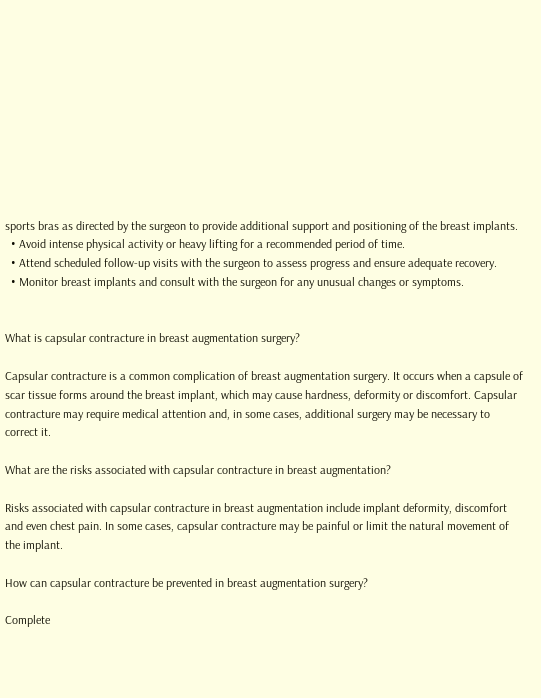sports bras as directed by the surgeon to provide additional support and positioning of the breast implants.
  • Avoid intense physical activity or heavy lifting for a recommended period of time.
  • Attend scheduled follow-up visits with the surgeon to assess progress and ensure adequate recovery.
  • Monitor breast implants and consult with the surgeon for any unusual changes or symptoms.


What is capsular contracture in breast augmentation surgery?

Capsular contracture is a common complication of breast augmentation surgery. It occurs when a capsule of scar tissue forms around the breast implant, which may cause hardness, deformity or discomfort. Capsular contracture may require medical attention and, in some cases, additional surgery may be necessary to correct it.

What are the risks associated with capsular contracture in breast augmentation?

Risks associated with capsular contracture in breast augmentation include implant deformity, discomfort and even chest pain. In some cases, capsular contracture may be painful or limit the natural movement of the implant.

How can capsular contracture be prevented in breast augmentation surgery?

Complete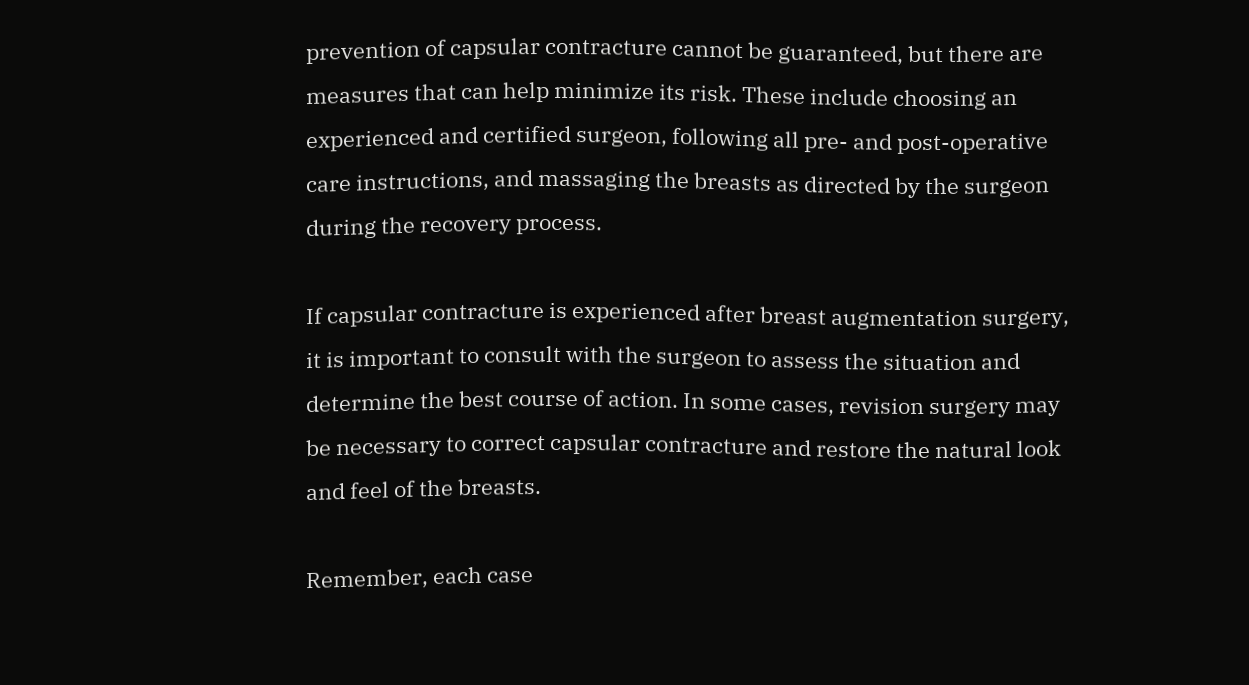prevention of capsular contracture cannot be guaranteed, but there are measures that can help minimize its risk. These include choosing an experienced and certified surgeon, following all pre- and post-operative care instructions, and massaging the breasts as directed by the surgeon during the recovery process.

If capsular contracture is experienced after breast augmentation surgery, it is important to consult with the surgeon to assess the situation and determine the best course of action. In some cases, revision surgery may be necessary to correct capsular contracture and restore the natural look and feel of the breasts.

Remember, each case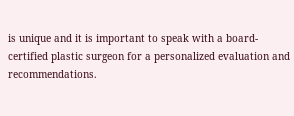is unique and it is important to speak with a board-certified plastic surgeon for a personalized evaluation and recommendations.